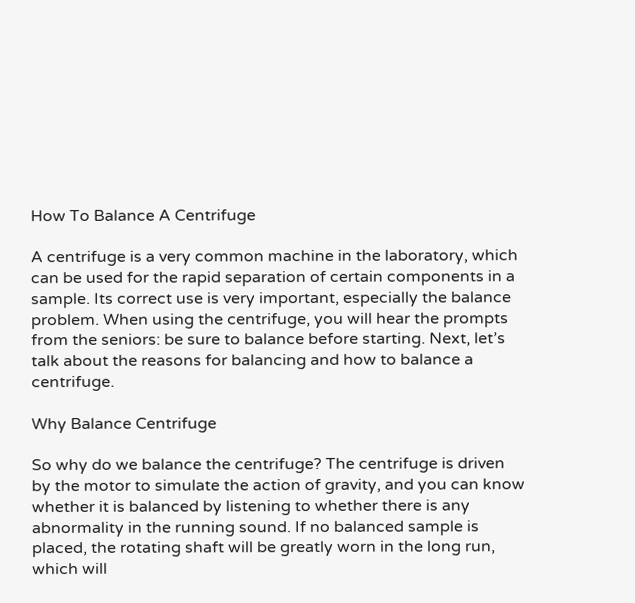How To Balance A Centrifuge

A centrifuge is a very common machine in the laboratory, which can be used for the rapid separation of certain components in a sample. Its correct use is very important, especially the balance problem. When using the centrifuge, you will hear the prompts from the seniors: be sure to balance before starting. Next, let’s talk about the reasons for balancing and how to balance a centrifuge.

Why Balance Centrifuge

So why do we balance the centrifuge? The centrifuge is driven by the motor to simulate the action of gravity, and you can know whether it is balanced by listening to whether there is any abnormality in the running sound. If no balanced sample is placed, the rotating shaft will be greatly worn in the long run, which will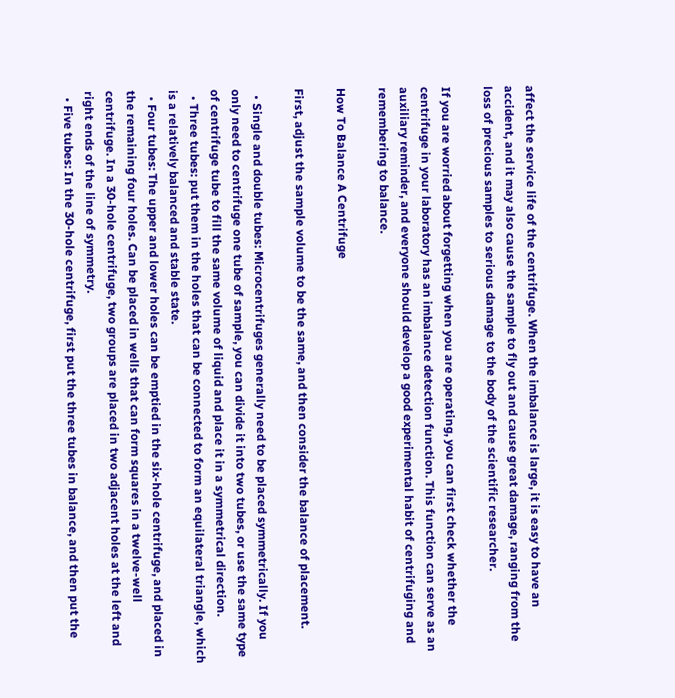affect the service life of the centrifuge. When the imbalance is large, it is easy to have an accident, and it may also cause the sample to fly out and cause great damage, ranging from the loss of precious samples to serious damage to the body of the scientific researcher.

If you are worried about forgetting when you are operating, you can first check whether the centrifuge in your laboratory has an imbalance detection function. This function can serve as an auxiliary reminder, and everyone should develop a good experimental habit of centrifuging and remembering to balance.

How To Balance A Centrifuge

First, adjust the sample volume to be the same, and then consider the balance of placement.

  • Single and double tubes: Microcentrifuges generally need to be placed symmetrically. If you only need to centrifuge one tube of sample, you can divide it into two tubes, or use the same type of centrifuge tube to fill the same volume of liquid and place it in a symmetrical direction.
  • Three tubes: put them in the holes that can be connected to form an equilateral triangle, which is a relatively balanced and stable state.
  • Four tubes: The upper and lower holes can be emptied in the six-hole centrifuge, and placed in the remaining four holes. Can be placed in wells that can form squares in a twelve-well centrifuge. In a 30-hole centrifuge, two groups are placed in two adjacent holes at the left and right ends of the line of symmetry.
  • Five tubes: In the 30-hole centrifuge, first put the three tubes in balance, and then put the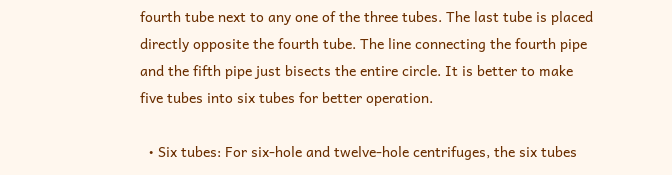fourth tube next to any one of the three tubes. The last tube is placed directly opposite the fourth tube. The line connecting the fourth pipe and the fifth pipe just bisects the entire circle. It is better to make five tubes into six tubes for better operation.

  • Six tubes: For six-hole and twelve-hole centrifuges, the six tubes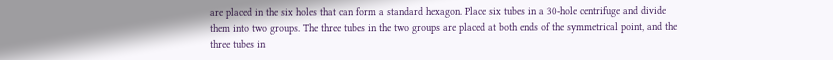are placed in the six holes that can form a standard hexagon. Place six tubes in a 30-hole centrifuge and divide them into two groups. The three tubes in the two groups are placed at both ends of the symmetrical point, and the three tubes in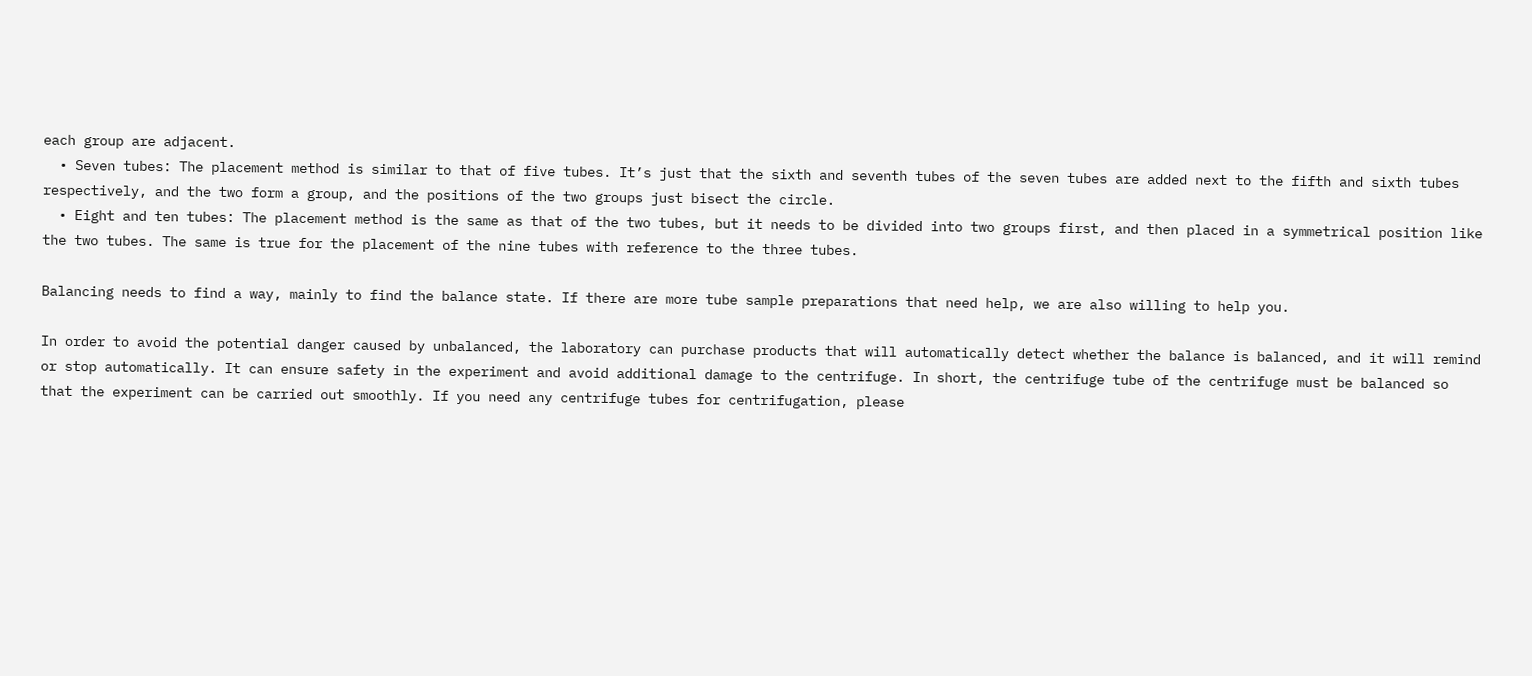each group are adjacent.
  • Seven tubes: The placement method is similar to that of five tubes. It’s just that the sixth and seventh tubes of the seven tubes are added next to the fifth and sixth tubes respectively, and the two form a group, and the positions of the two groups just bisect the circle.
  • Eight and ten tubes: The placement method is the same as that of the two tubes, but it needs to be divided into two groups first, and then placed in a symmetrical position like the two tubes. The same is true for the placement of the nine tubes with reference to the three tubes.

Balancing needs to find a way, mainly to find the balance state. If there are more tube sample preparations that need help, we are also willing to help you.

In order to avoid the potential danger caused by unbalanced, the laboratory can purchase products that will automatically detect whether the balance is balanced, and it will remind or stop automatically. It can ensure safety in the experiment and avoid additional damage to the centrifuge. In short, the centrifuge tube of the centrifuge must be balanced so that the experiment can be carried out smoothly. If you need any centrifuge tubes for centrifugation, please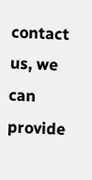contact us, we can provide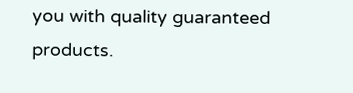you with quality guaranteed products.